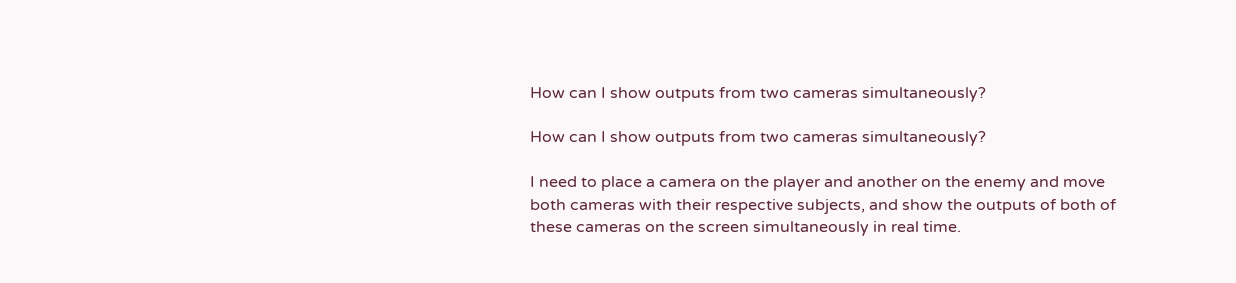How can I show outputs from two cameras simultaneously?

How can I show outputs from two cameras simultaneously?

I need to place a camera on the player and another on the enemy and move both cameras with their respective subjects, and show the outputs of both of these cameras on the screen simultaneously in real time.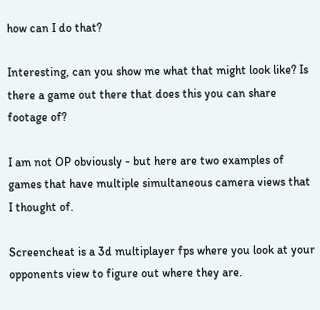how can I do that?

Interesting, can you show me what that might look like? Is there a game out there that does this you can share footage of?

I am not OP obviously - but here are two examples of games that have multiple simultaneous camera views that I thought of.

Screencheat is a 3d multiplayer fps where you look at your opponents view to figure out where they are.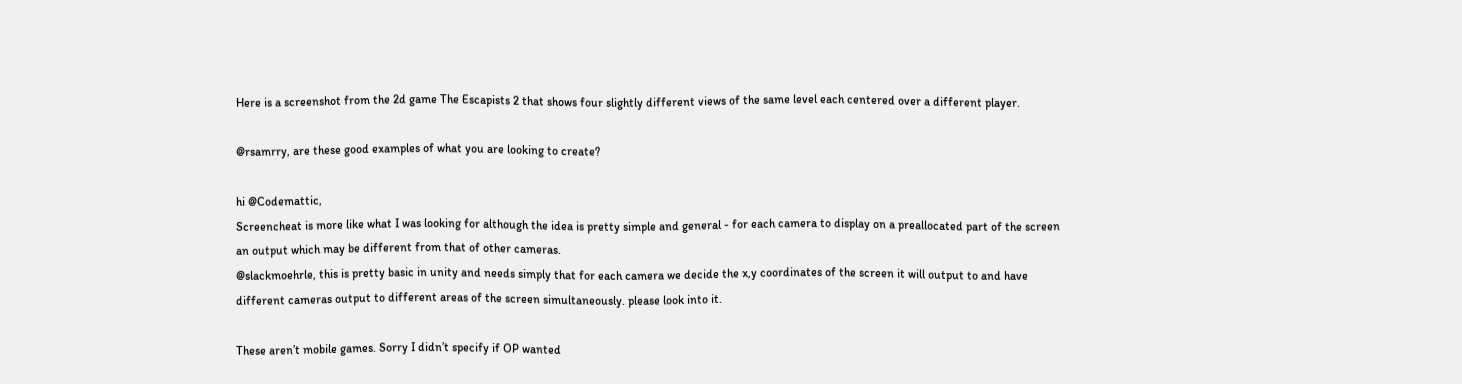Here is a screenshot from the 2d game The Escapists 2 that shows four slightly different views of the same level each centered over a different player.

@rsamrry, are these good examples of what you are looking to create?

hi @Codemattic,
Screencheat is more like what I was looking for although the idea is pretty simple and general - for each camera to display on a preallocated part of the screen an output which may be different from that of other cameras.
@slackmoehrle, this is pretty basic in unity and needs simply that for each camera we decide the x,y coordinates of the screen it will output to and have different cameras output to different areas of the screen simultaneously. please look into it.

These aren’t mobile games. Sorry I didn’t specify if OP wanted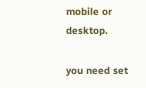mobile or desktop.

you need set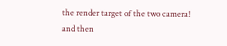the render target of the two camera!
and then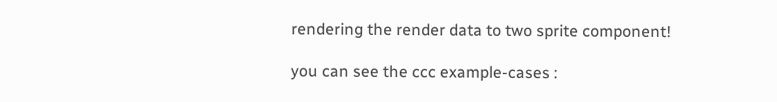rendering the render data to two sprite component!

you can see the ccc example-cases :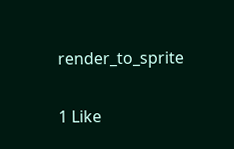render_to_sprite

1 Like